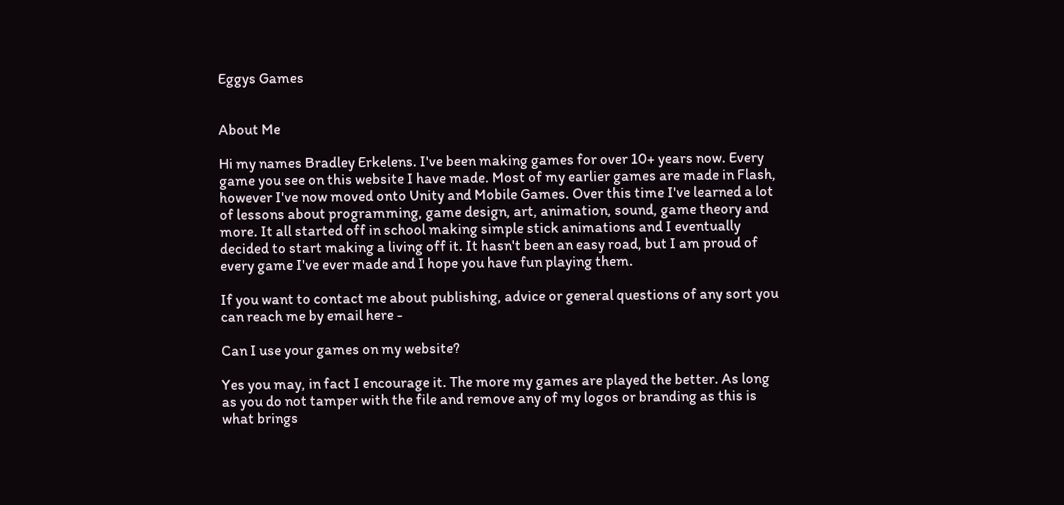Eggys Games


About Me

Hi my names Bradley Erkelens. I've been making games for over 10+ years now. Every game you see on this website I have made. Most of my earlier games are made in Flash, however I've now moved onto Unity and Mobile Games. Over this time I've learned a lot of lessons about programming, game design, art, animation, sound, game theory and more. It all started off in school making simple stick animations and I eventually decided to start making a living off it. It hasn't been an easy road, but I am proud of every game I've ever made and I hope you have fun playing them.

If you want to contact me about publishing, advice or general questions of any sort you can reach me by email here -

Can I use your games on my website?

Yes you may, in fact I encourage it. The more my games are played the better. As long as you do not tamper with the file and remove any of my logos or branding as this is what brings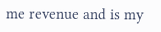me revenue and is my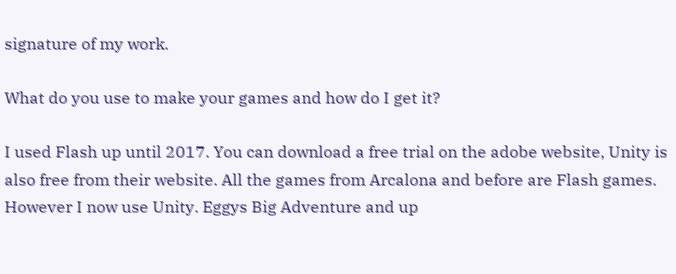signature of my work.

What do you use to make your games and how do I get it?

I used Flash up until 2017. You can download a free trial on the adobe website, Unity is also free from their website. All the games from Arcalona and before are Flash games. However I now use Unity. Eggys Big Adventure and up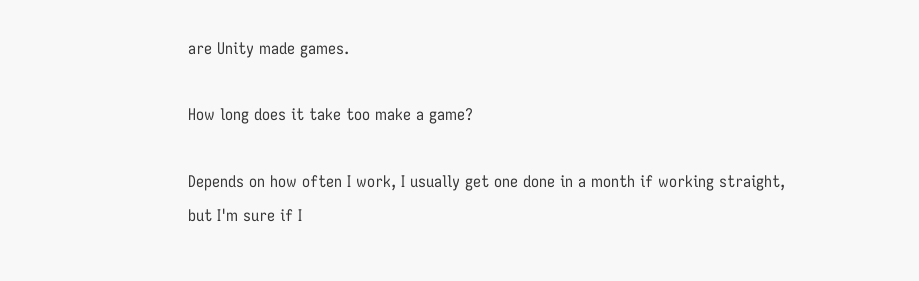are Unity made games.

How long does it take too make a game?

Depends on how often I work, I usually get one done in a month if working straight, but I'm sure if I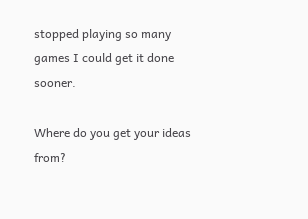stopped playing so many games I could get it done sooner.

Where do you get your ideas from?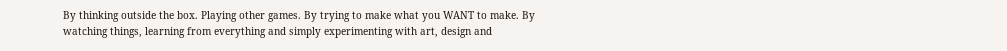By thinking outside the box. Playing other games. By trying to make what you WANT to make. By watching things, learning from everything and simply experimenting with art, design and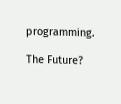programming.

The Future?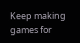Keep making games for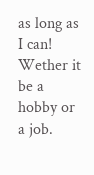as long as I can! Wether it be a hobby or a job.